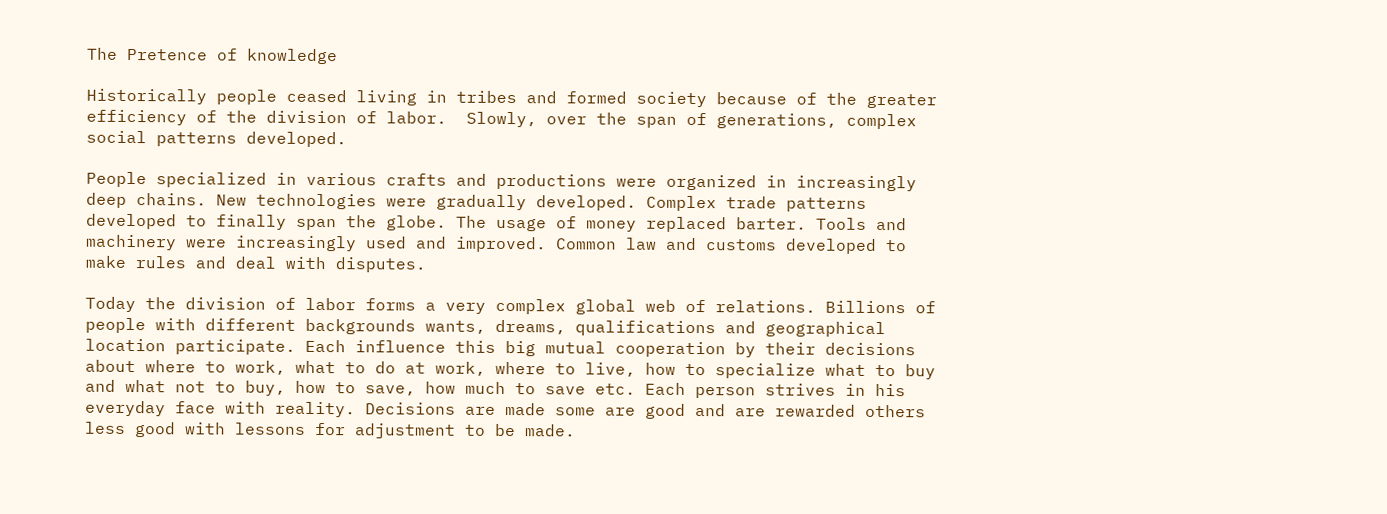The Pretence of knowledge

Historically people ceased living in tribes and formed society because of the greater efficiency of the division of labor.  Slowly, over the span of generations, complex social patterns developed.

People specialized in various crafts and productions were organized in increasingly deep chains. New technologies were gradually developed. Complex trade patterns developed to finally span the globe. The usage of money replaced barter. Tools and machinery were increasingly used and improved. Common law and customs developed to make rules and deal with disputes.

Today the division of labor forms a very complex global web of relations. Billions of people with different backgrounds wants, dreams, qualifications and geographical location participate. Each influence this big mutual cooperation by their decisions about where to work, what to do at work, where to live, how to specialize what to buy and what not to buy, how to save, how much to save etc. Each person strives in his everyday face with reality. Decisions are made some are good and are rewarded others less good with lessons for adjustment to be made.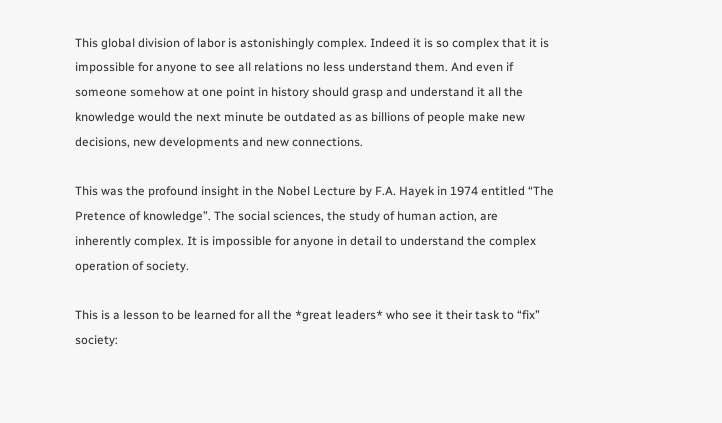This global division of labor is astonishingly complex. Indeed it is so complex that it is impossible for anyone to see all relations no less understand them. And even if someone somehow at one point in history should grasp and understand it all the knowledge would the next minute be outdated as as billions of people make new decisions, new developments and new connections.

This was the profound insight in the Nobel Lecture by F.A. Hayek in 1974 entitled “The Pretence of knowledge”. The social sciences, the study of human action, are inherently complex. It is impossible for anyone in detail to understand the complex operation of society.

This is a lesson to be learned for all the *great leaders* who see it their task to “fix” society: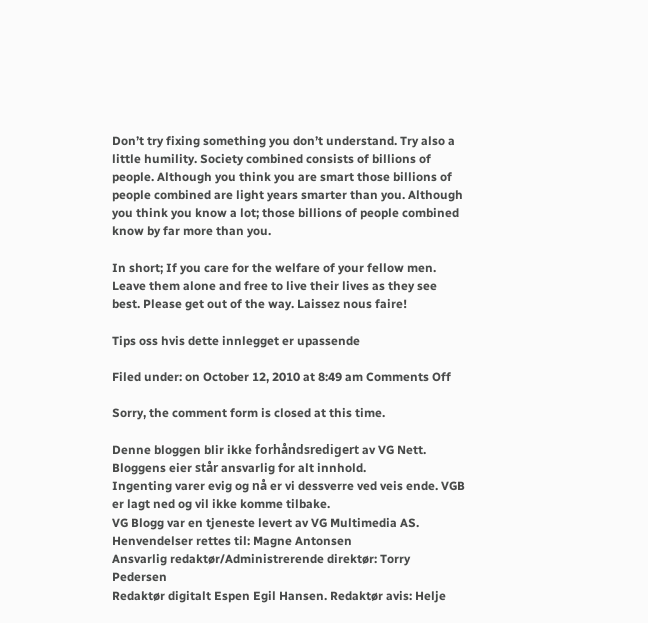Don’t try fixing something you don’t understand. Try also a little humility. Society combined consists of billions of people. Although you think you are smart those billions of people combined are light years smarter than you. Although you think you know a lot; those billions of people combined know by far more than you.

In short; If you care for the welfare of your fellow men. Leave them alone and free to live their lives as they see best. Please get out of the way. Laissez nous faire!

Tips oss hvis dette innlegget er upassende

Filed under: on October 12, 2010 at 8:49 am Comments Off

Sorry, the comment form is closed at this time.

Denne bloggen blir ikke forhåndsredigert av VG Nett. Bloggens eier står ansvarlig for alt innhold.
Ingenting varer evig og nå er vi dessverre ved veis ende. VGB er lagt ned og vil ikke komme tilbake.
VG Blogg var en tjeneste levert av VG Multimedia AS. Henvendelser rettes til: Magne Antonsen
Ansvarlig redaktør/Administrerende direktør: Torry Pedersen
Redaktør digitalt Espen Egil Hansen. Redaktør avis: Helje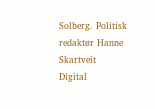Solberg. Politisk redaktør Hanne Skartveit
Digital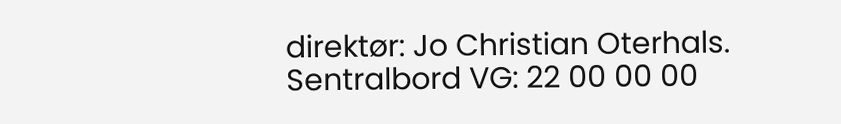direktør: Jo Christian Oterhals. Sentralbord VG: 22 00 00 00